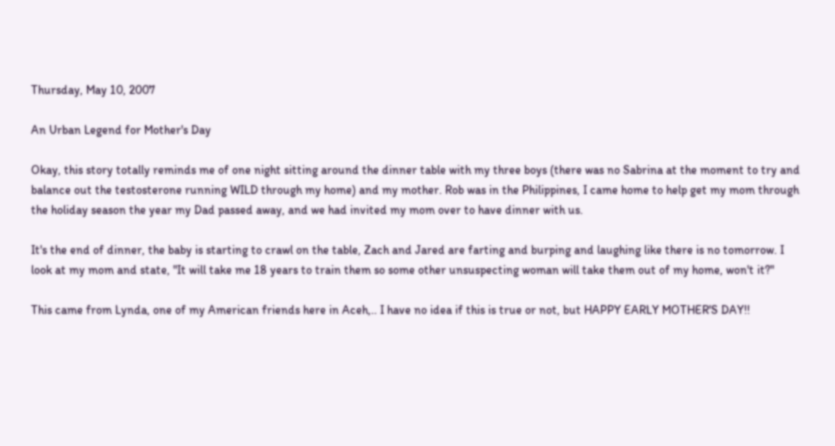Thursday, May 10, 2007

An Urban Legend for Mother's Day

Okay, this story totally reminds me of one night sitting around the dinner table with my three boys (there was no Sabrina at the moment to try and balance out the testosterone running WILD through my home) and my mother. Rob was in the Philippines, I came home to help get my mom through the holiday season the year my Dad passed away, and we had invited my mom over to have dinner with us.

It's the end of dinner, the baby is starting to crawl on the table, Zach and Jared are farting and burping and laughing like there is no tomorrow. I look at my mom and state, "It will take me 18 years to train them so some other unsuspecting woman will take them out of my home, won't it?"

This came from Lynda, one of my American friends here in Aceh,.. I have no idea if this is true or not, but HAPPY EARLY MOTHER'S DAY!!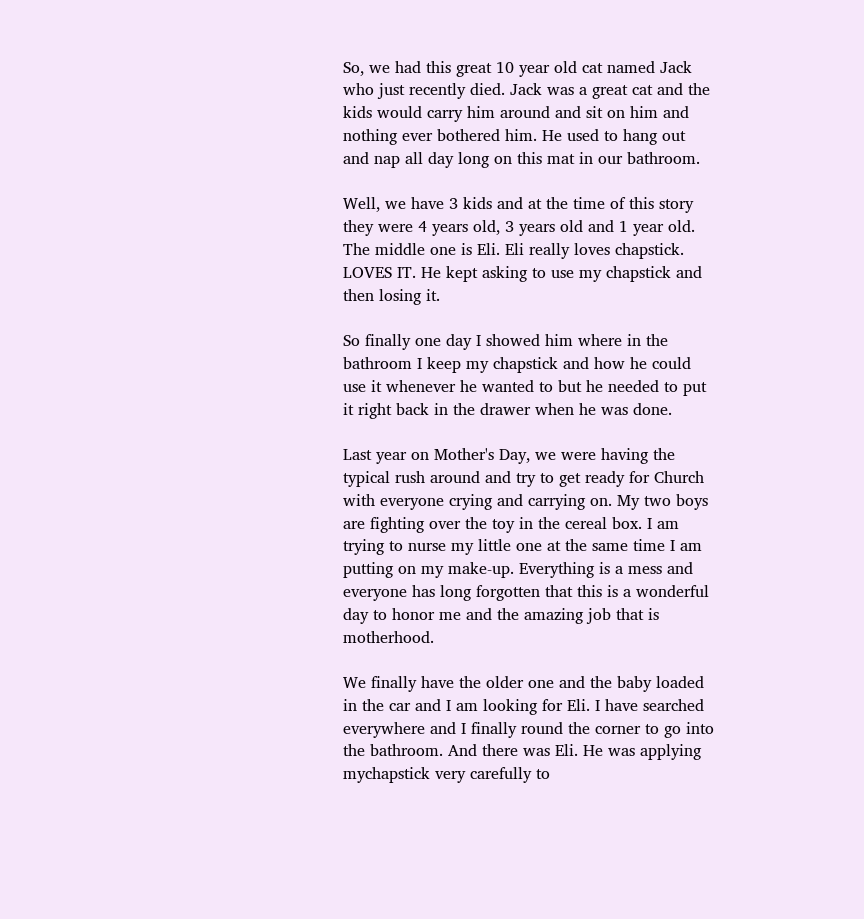So, we had this great 10 year old cat named Jack who just recently died. Jack was a great cat and the kids would carry him around and sit on him and nothing ever bothered him. He used to hang out and nap all day long on this mat in our bathroom.

Well, we have 3 kids and at the time of this story they were 4 years old, 3 years old and 1 year old. The middle one is Eli. Eli really loves chapstick. LOVES IT. He kept asking to use my chapstick and then losing it.

So finally one day I showed him where in the bathroom I keep my chapstick and how he could use it whenever he wanted to but he needed to put it right back in the drawer when he was done.

Last year on Mother's Day, we were having the typical rush around and try to get ready for Church with everyone crying and carrying on. My two boys are fighting over the toy in the cereal box. I am trying to nurse my little one at the same time I am putting on my make-up. Everything is a mess and everyone has long forgotten that this is a wonderful day to honor me and the amazing job that is motherhood.

We finally have the older one and the baby loaded in the car and I am looking for Eli. I have searched everywhere and I finally round the corner to go into the bathroom. And there was Eli. He was applying mychapstick very carefully to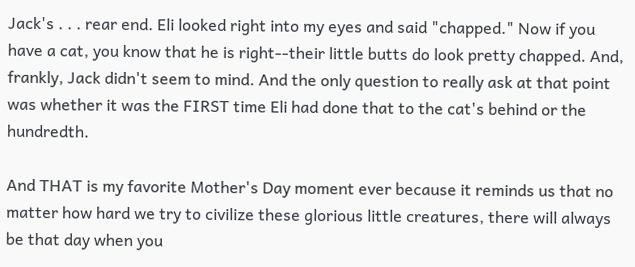Jack's . . . rear end. Eli looked right into my eyes and said "chapped." Now if you have a cat, you know that he is right--their little butts do look pretty chapped. And, frankly, Jack didn't seem to mind. And the only question to really ask at that point was whether it was the FIRST time Eli had done that to the cat's behind or the hundredth.

And THAT is my favorite Mother's Day moment ever because it reminds us that no matter how hard we try to civilize these glorious little creatures, there will always be that day when you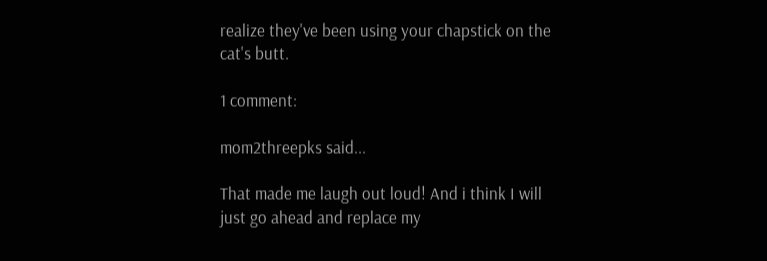realize they've been using your chapstick on the cat's butt.

1 comment:

mom2threepks said...

That made me laugh out loud! And i think I will just go ahead and replace my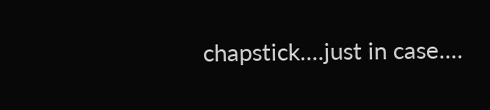chapstick....just in case....